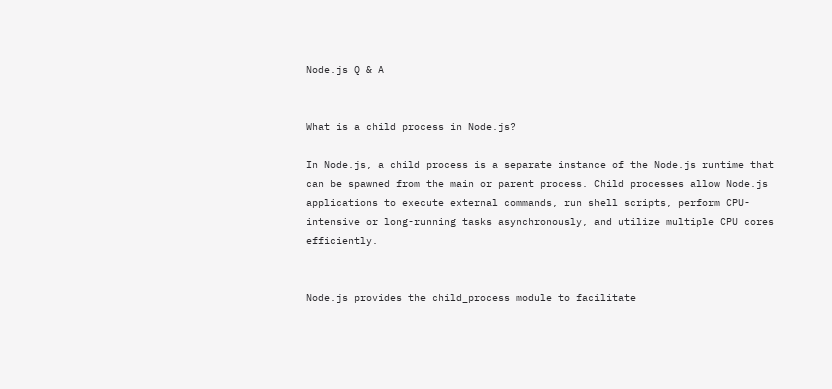Node.js Q & A


What is a child process in Node.js?

In Node.js, a child process is a separate instance of the Node.js runtime that can be spawned from the main or parent process. Child processes allow Node.js applications to execute external commands, run shell scripts, perform CPU-intensive or long-running tasks asynchronously, and utilize multiple CPU cores efficiently.


Node.js provides the child_process module to facilitate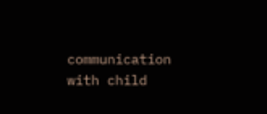communication with child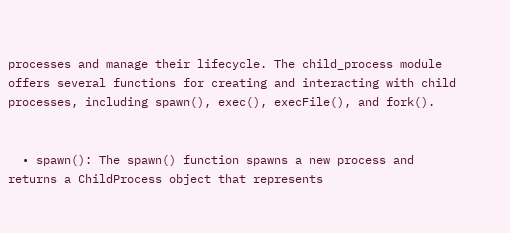processes and manage their lifecycle. The child_process module offers several functions for creating and interacting with child processes, including spawn(), exec(), execFile(), and fork().


  • spawn(): The spawn() function spawns a new process and returns a ChildProcess object that represents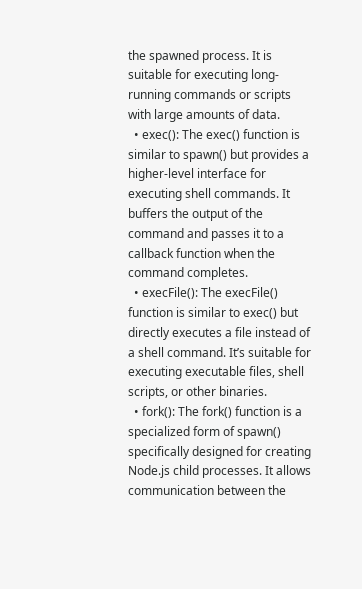the spawned process. It is suitable for executing long-running commands or scripts with large amounts of data.
  • exec(): The exec() function is similar to spawn() but provides a higher-level interface for executing shell commands. It buffers the output of the command and passes it to a callback function when the command completes.
  • execFile(): The execFile() function is similar to exec() but directly executes a file instead of a shell command. It’s suitable for executing executable files, shell scripts, or other binaries.
  • fork(): The fork() function is a specialized form of spawn() specifically designed for creating Node.js child processes. It allows communication between the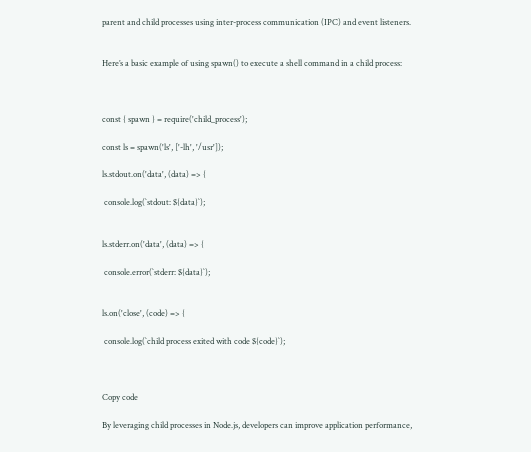parent and child processes using inter-process communication (IPC) and event listeners.


Here’s a basic example of using spawn() to execute a shell command in a child process:



const { spawn } = require('child_process');

const ls = spawn('ls', ['-lh', '/usr']);

ls.stdout.on('data', (data) => {

 console.log(`stdout: ${data}`);


ls.stderr.on('data', (data) => {

 console.error(`stderr: ${data}`);


ls.on('close', (code) => {

 console.log(`child process exited with code ${code}`);



Copy code

By leveraging child processes in Node.js, developers can improve application performance,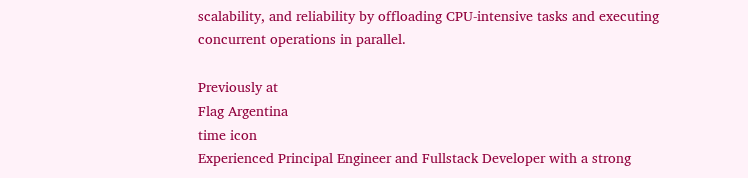scalability, and reliability by offloading CPU-intensive tasks and executing concurrent operations in parallel.

Previously at
Flag Argentina
time icon
Experienced Principal Engineer and Fullstack Developer with a strong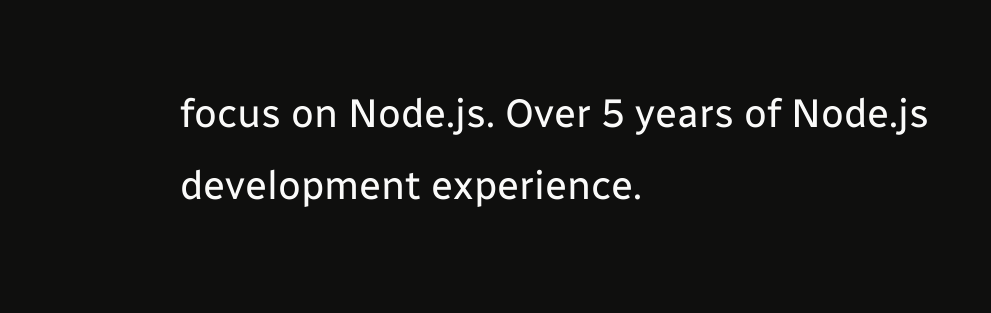focus on Node.js. Over 5 years of Node.js development experience.